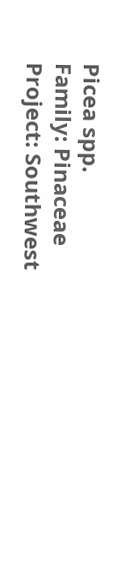Picea spp.
Family: Pinaceae
Project: Southwest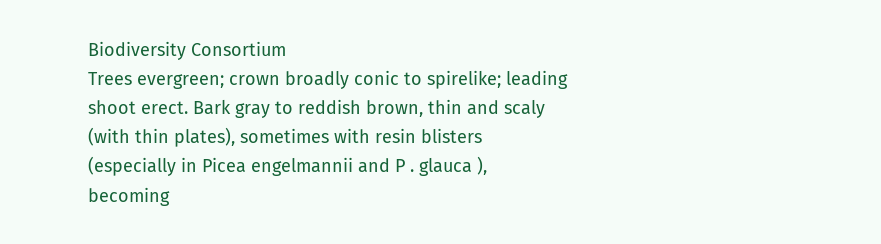Biodiversity Consortium
Trees evergreen; crown broadly conic to spirelike; leading shoot erect. Bark gray to reddish brown, thin and scaly (with thin plates), sometimes with resin blisters (especially in Picea engelmannii and P . glauca ), becoming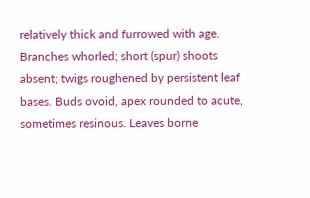relatively thick and furrowed with age. Branches whorled; short (spur) shoots absent; twigs roughened by persistent leaf bases. Buds ovoid, apex rounded to acute, sometimes resinous. Leaves borne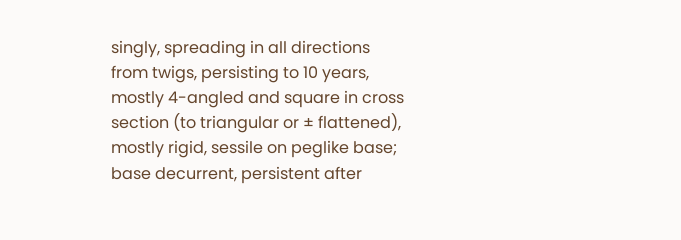singly, spreading in all directions from twigs, persisting to 10 years, mostly 4-angled and square in cross section (to triangular or ± flattened), mostly rigid, sessile on peglike base; base decurrent, persistent after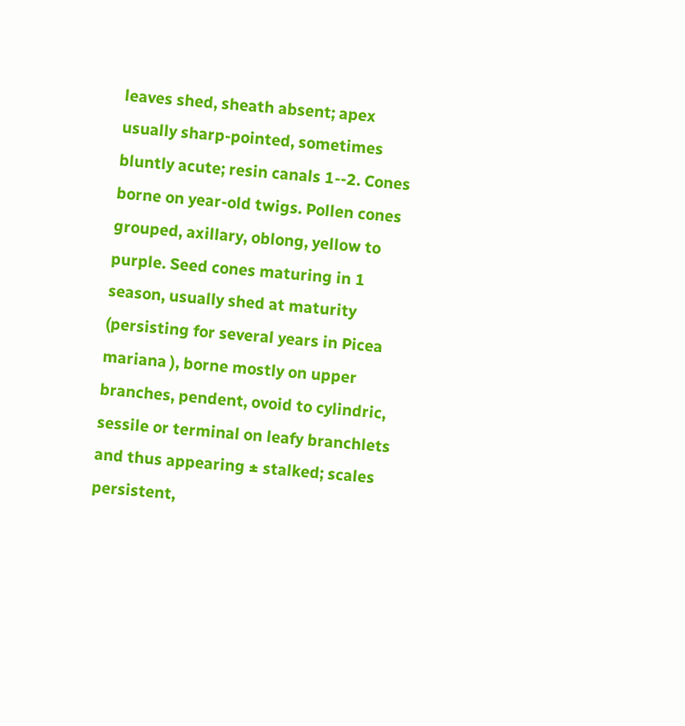leaves shed, sheath absent; apex usually sharp-pointed, sometimes bluntly acute; resin canals 1--2. Cones borne on year-old twigs. Pollen cones grouped, axillary, oblong, yellow to purple. Seed cones maturing in 1 season, usually shed at maturity (persisting for several years in Picea mariana ), borne mostly on upper branches, pendent, ovoid to cylindric, sessile or terminal on leafy branchlets and thus appearing ± stalked; scales persistent,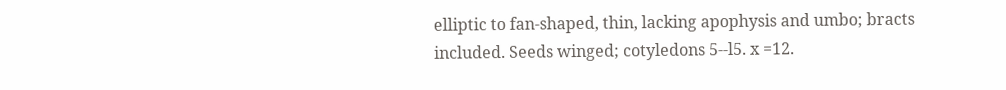elliptic to fan-shaped, thin, lacking apophysis and umbo; bracts included. Seeds winged; cotyledons 5--l5. x =12.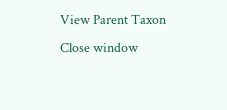View Parent Taxon       Close window